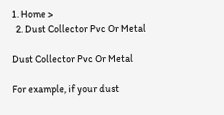1. Home >
  2. Dust Collector Pvc Or Metal

Dust Collector Pvc Or Metal

For example, if your dust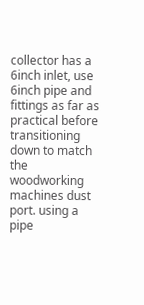collector has a 6inch inlet, use 6inch pipe and fittings as far as practical before transitioning down to match the woodworking machines dust port. using a pipe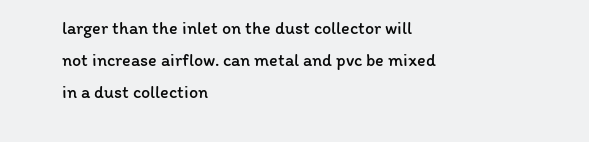larger than the inlet on the dust collector will not increase airflow. can metal and pvc be mixed in a dust collection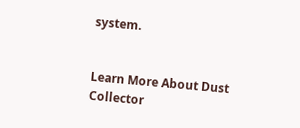system.


Learn More About Dust Collector